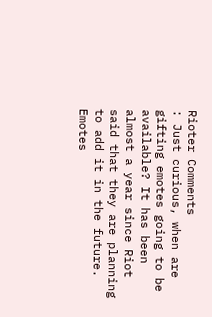Rioter Comments
: Just curious, when are gifting emotes going to be available? It has been almost a year since Riot said that they are planning to add it in the future. Emotes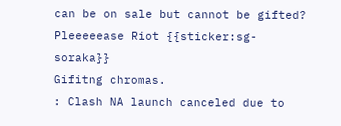can be on sale but cannot be gifted? Pleeeeease Riot {{sticker:sg-soraka}}
Gifitng chromas.
: Clash NA launch canceled due to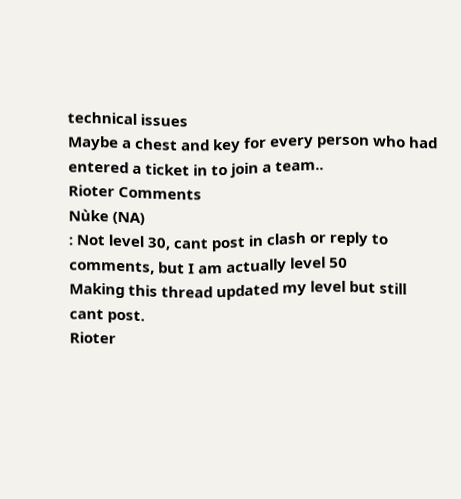technical issues
Maybe a chest and key for every person who had entered a ticket in to join a team..
Rioter Comments
Nùke (NA)
: Not level 30, cant post in clash or reply to comments, but I am actually level 50
Making this thread updated my level but still cant post.
Rioter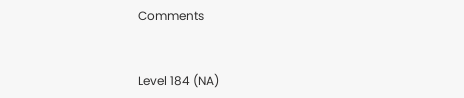Comments


Level 184 (NA)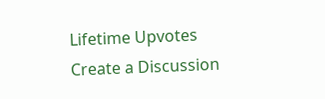Lifetime Upvotes
Create a Discussion